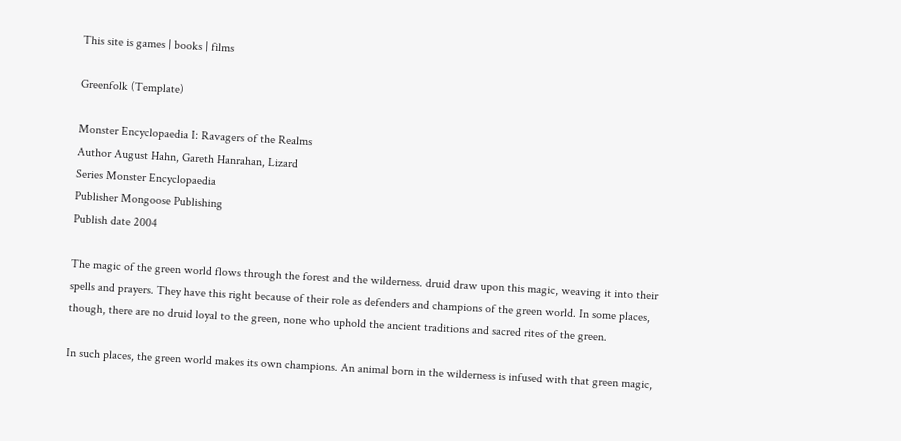This site is games | books | films

Greenfolk (Template)

Monster Encyclopaedia I: Ravagers of the Realms
Author August Hahn, Gareth Hanrahan, Lizard
Series Monster Encyclopaedia
Publisher Mongoose Publishing
Publish date 2004

The magic of the green world flows through the forest and the wilderness. druid draw upon this magic, weaving it into their spells and prayers. They have this right because of their role as defenders and champions of the green world. In some places, though, there are no druid loyal to the green, none who uphold the ancient traditions and sacred rites of the green.

In such places, the green world makes its own champions. An animal born in the wilderness is infused with that green magic,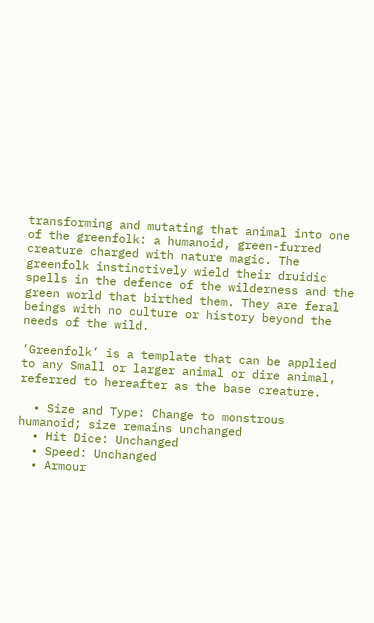transforming and mutating that animal into one of the greenfolk: a humanoid, green-furred creature charged with nature magic. The greenfolk instinctively wield their druidic spells in the defence of the wilderness and the green world that birthed them. They are feral beings with no culture or history beyond the needs of the wild.

‘Greenfolk’ is a template that can be applied to any Small or larger animal or dire animal, referred to hereafter as the base creature.

  • Size and Type: Change to monstrous humanoid; size remains unchanged
  • Hit Dice: Unchanged
  • Speed: Unchanged
  • Armour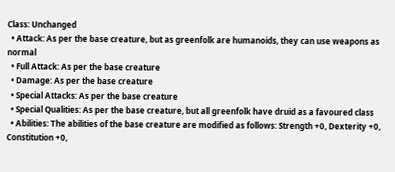Class: Unchanged
  • Attack: As per the base creature, but as greenfolk are humanoids, they can use weapons as normal
  • Full Attack: As per the base creature
  • Damage: As per the base creature
  • Special Attacks: As per the base creature
  • Special Qualities: As per the base creature, but all greenfolk have druid as a favoured class
  • Abilities: The abilities of the base creature are modified as follows: Strength +0, Dexterity +0, Constitution +0,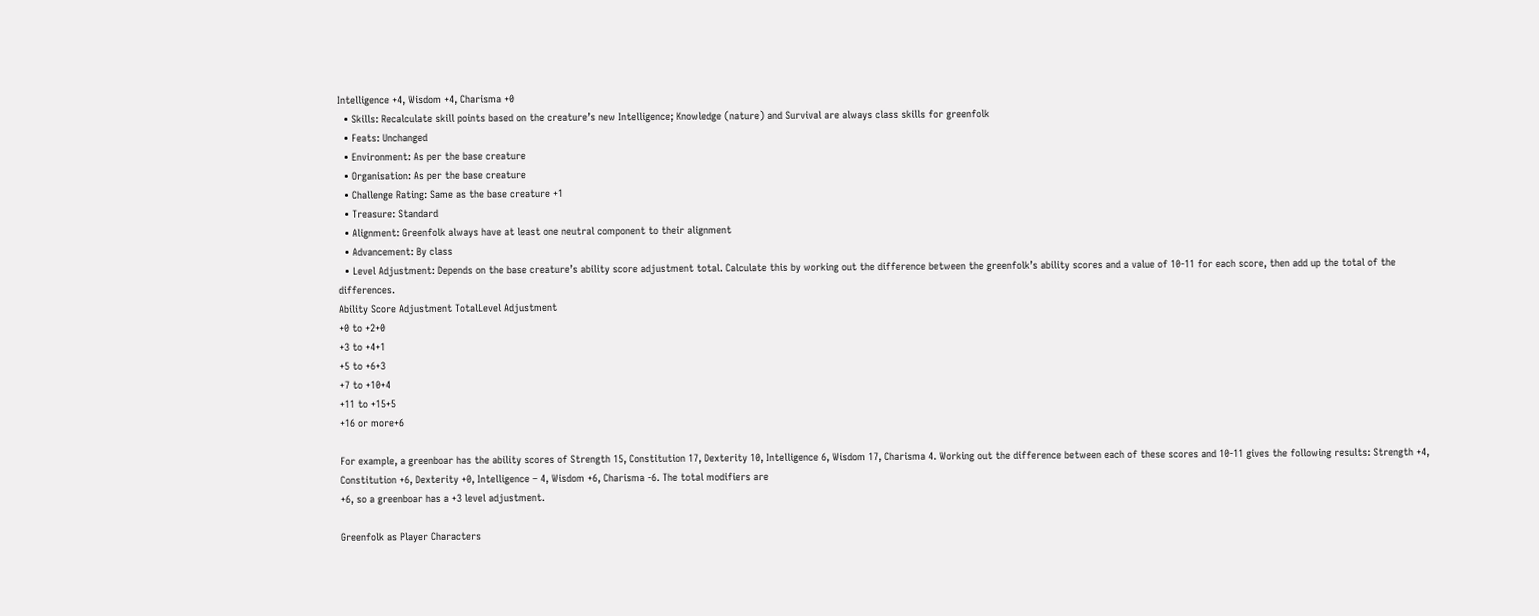Intelligence +4, Wisdom +4, Charisma +0
  • Skills: Recalculate skill points based on the creature’s new Intelligence; Knowledge (nature) and Survival are always class skills for greenfolk
  • Feats: Unchanged
  • Environment: As per the base creature
  • Organisation: As per the base creature
  • Challenge Rating: Same as the base creature +1
  • Treasure: Standard
  • Alignment: Greenfolk always have at least one neutral component to their alignment
  • Advancement: By class
  • Level Adjustment: Depends on the base creature’s ability score adjustment total. Calculate this by working out the difference between the greenfolk’s ability scores and a value of 10-11 for each score, then add up the total of the differences.
Ability Score Adjustment TotalLevel Adjustment
+0 to +2+0
+3 to +4+1
+5 to +6+3
+7 to +10+4
+11 to +15+5
+16 or more+6

For example, a greenboar has the ability scores of Strength 15, Constitution 17, Dexterity 10, Intelligence 6, Wisdom 17, Charisma 4. Working out the difference between each of these scores and 10-11 gives the following results: Strength +4, Constitution +6, Dexterity +0, Intelligence – 4, Wisdom +6, Charisma -6. The total modifiers are
+6, so a greenboar has a +3 level adjustment.

Greenfolk as Player Characters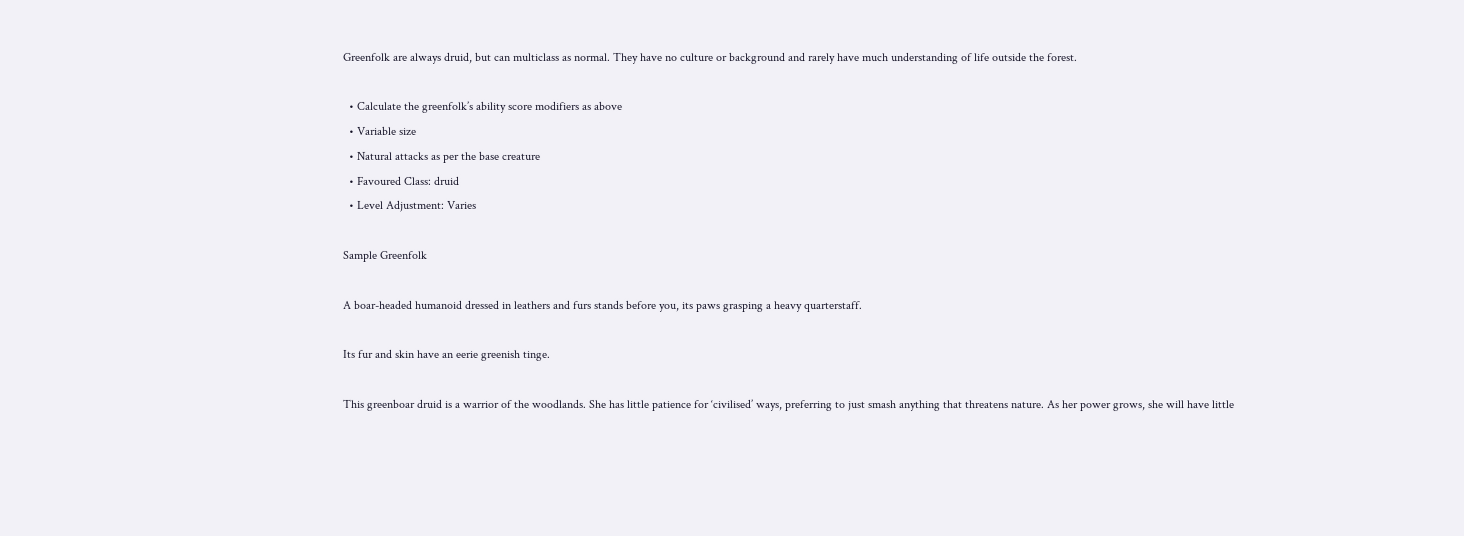Greenfolk are always druid, but can multiclass as normal. They have no culture or background and rarely have much understanding of life outside the forest.

  • Calculate the greenfolk’s ability score modifiers as above
  • Variable size
  • Natural attacks as per the base creature
  • Favoured Class: druid
  • Level Adjustment: Varies

Sample Greenfolk

A boar-headed humanoid dressed in leathers and furs stands before you, its paws grasping a heavy quarterstaff.

Its fur and skin have an eerie greenish tinge.

This greenboar druid is a warrior of the woodlands. She has little patience for ‘civilised’ ways, preferring to just smash anything that threatens nature. As her power grows, she will have little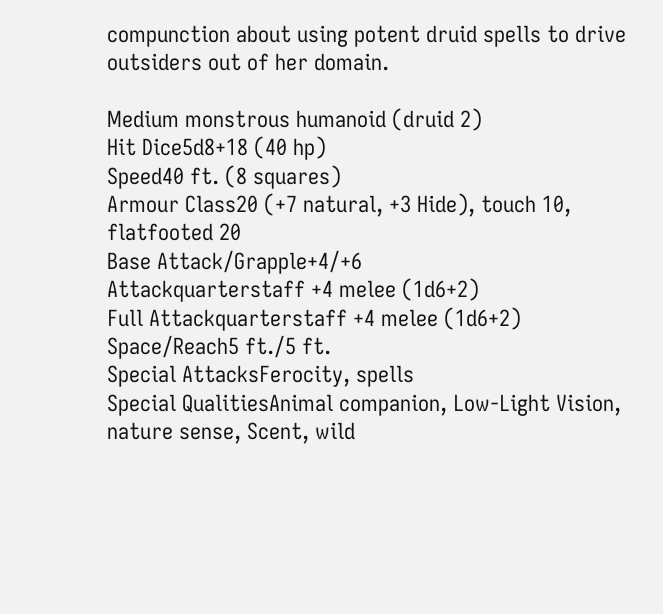compunction about using potent druid spells to drive outsiders out of her domain.

Medium monstrous humanoid (druid 2)
Hit Dice5d8+18 (40 hp)
Speed40 ft. (8 squares)
Armour Class20 (+7 natural, +3 Hide), touch 10, flatfooted 20
Base Attack/Grapple+4/+6
Attackquarterstaff +4 melee (1d6+2)
Full Attackquarterstaff +4 melee (1d6+2)
Space/Reach5 ft./5 ft.
Special AttacksFerocity, spells
Special QualitiesAnimal companion, Low-Light Vision, nature sense, Scent, wild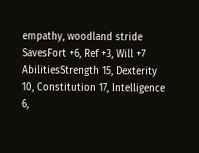empathy, woodland stride
SavesFort +6, Ref +3, Will +7
AbilitiesStrength 15, Dexterity 10, Constitution 17, Intelligence 6,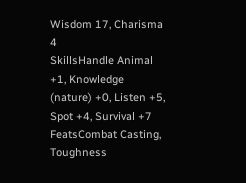Wisdom 17, Charisma 4
SkillsHandle Animal +1, Knowledge (nature) +0, Listen +5, Spot +4, Survival +7
FeatsCombat Casting, Toughness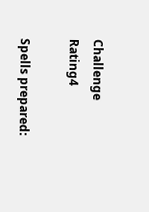Challenge Rating4

Spells prepared: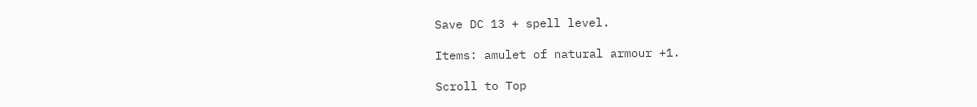Save DC 13 + spell level.

Items: amulet of natural armour +1.

Scroll to Top